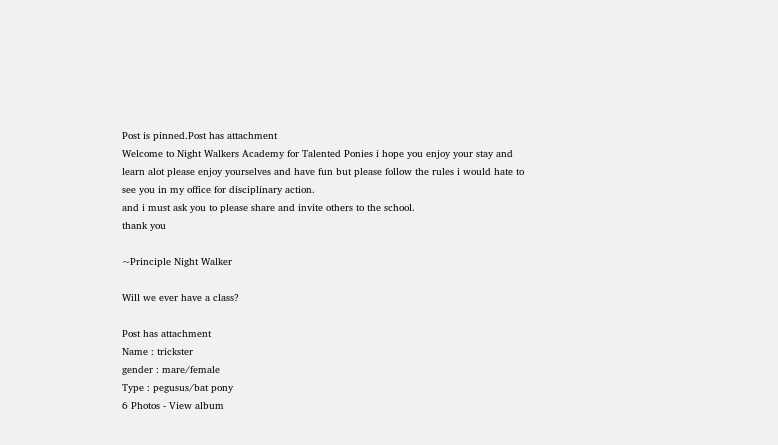Post is pinned.Post has attachment
Welcome to Night Walkers Academy for Talented Ponies i hope you enjoy your stay and learn alot please enjoy yourselves and have fun but please follow the rules i would hate to see you in my office for disciplinary action.
and i must ask you to please share and invite others to the school.
thank you

~Principle Night Walker

Will we ever have a class?

Post has attachment
Name : trickster
gender : mare/female
Type : pegusus/bat pony
6 Photos - View album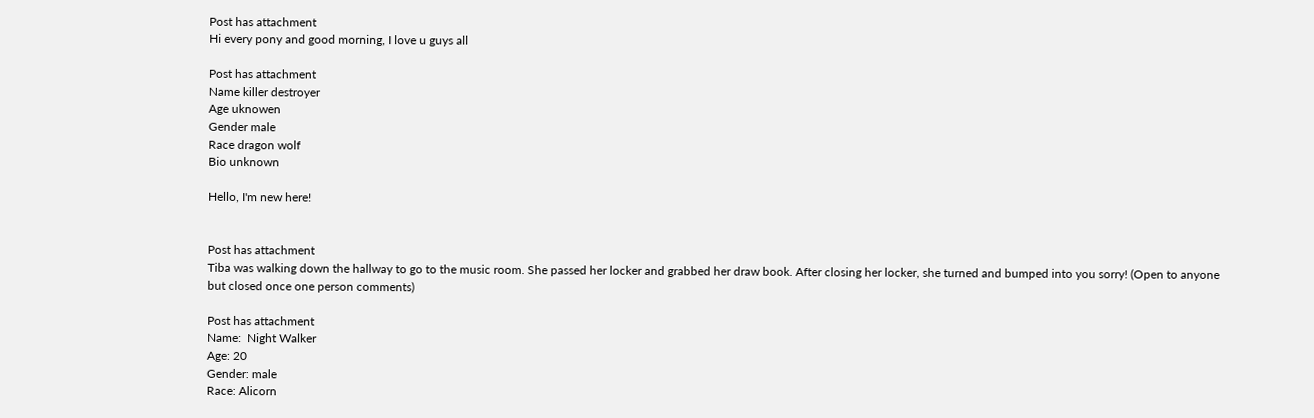Post has attachment
Hi every pony and good morning, I love u guys all

Post has attachment
Name killer destroyer
Age uknowen
Gender male
Race dragon wolf
Bio unknown

Hello, I'm new here!


Post has attachment
Tiba was walking down the hallway to go to the music room. She passed her locker and grabbed her draw book. After closing her locker, she turned and bumped into you sorry! (Open to anyone but closed once one person comments)

Post has attachment
Name:  Night Walker
Age: 20
Gender: male
Race: Alicorn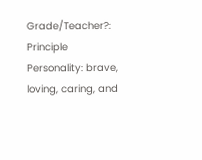Grade/Teacher?: Principle
Personality: brave, loving, caring, and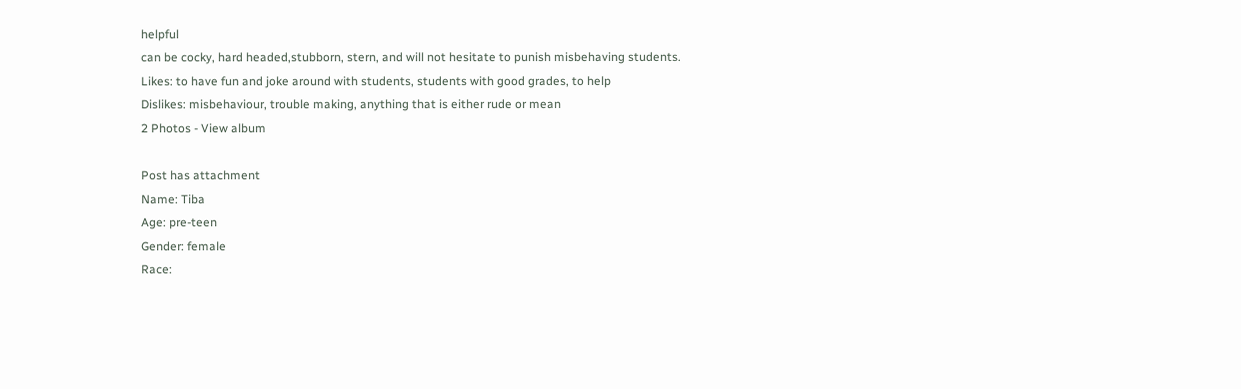helpful
can be cocky, hard headed,stubborn, stern, and will not hesitate to punish misbehaving students.
Likes: to have fun and joke around with students, students with good grades, to help
Dislikes: misbehaviour, trouble making, anything that is either rude or mean
2 Photos - View album

Post has attachment
Name: Tiba
Age: pre-teen
Gender: female
Race: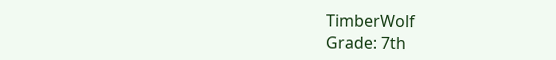TimberWolf
Grade: 7th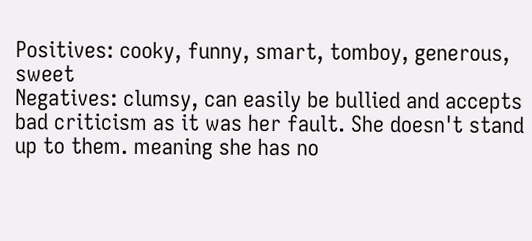Positives: cooky, funny, smart, tomboy, generous, sweet
Negatives: clumsy, can easily be bullied and accepts bad criticism as it was her fault. She doesn't stand up to them. meaning she has no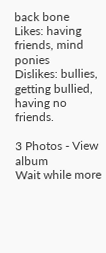back bone
Likes: having friends, mind ponies
Dislikes: bullies, getting bullied, having no friends.

3 Photos - View album
Wait while more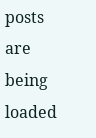posts are being loaded